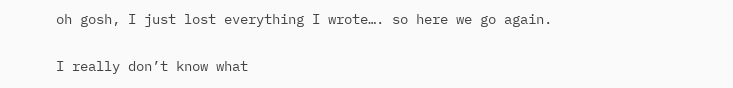oh gosh, I just lost everything I wrote…. so here we go again.

I really don’t know what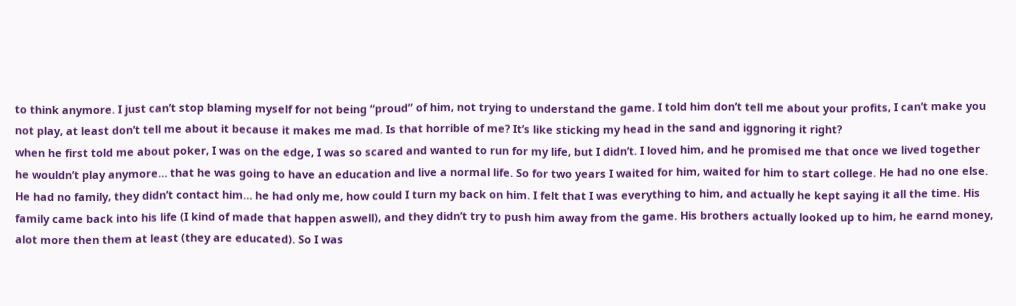to think anymore. I just can’t stop blaming myself for not being “proud” of him, not trying to understand the game. I told him don’t tell me about your profits, I can’t make you not play, at least don’t tell me about it because it makes me mad. Is that horrible of me? It’s like sticking my head in the sand and iggnoring it right?
when he first told me about poker, I was on the edge, I was so scared and wanted to run for my life, but I didn’t. I loved him, and he promised me that once we lived together he wouldn’t play anymore… that he was going to have an education and live a normal life. So for two years I waited for him, waited for him to start college. He had no one else. He had no family, they didn’t contact him… he had only me, how could I turn my back on him. I felt that I was everything to him, and actually he kept saying it all the time. His family came back into his life (I kind of made that happen aswell), and they didn’t try to push him away from the game. His brothers actually looked up to him, he earnd money, alot more then them at least (they are educated). So I was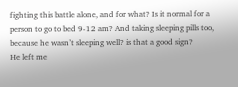fighting this battle alone, and for what? Is it normal for a person to go to bed 9-12 am? And taking sleeping pills too, because he wasn’t sleeping well? is that a good sign?
He left me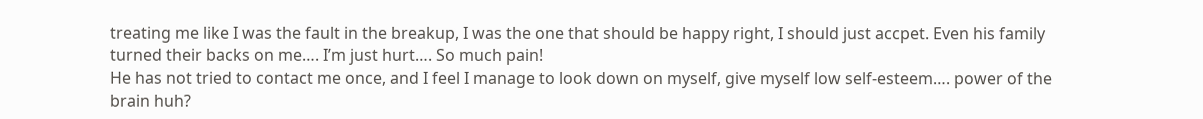treating me like I was the fault in the breakup, I was the one that should be happy right, I should just accpet. Even his family turned their backs on me…. I’m just hurt…. So much pain!
He has not tried to contact me once, and I feel I manage to look down on myself, give myself low self-esteem…. power of the brain huh?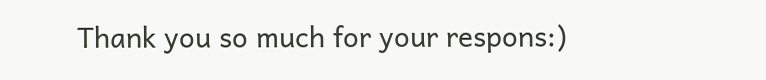Thank you so much for your respons:)